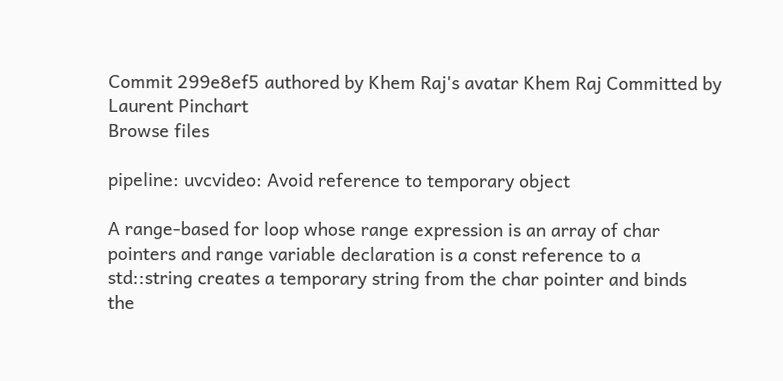Commit 299e8ef5 authored by Khem Raj's avatar Khem Raj Committed by Laurent Pinchart
Browse files

pipeline: uvcvideo: Avoid reference to temporary object

A range-based for loop whose range expression is an array of char
pointers and range variable declaration is a const reference to a
std::string creates a temporary string from the char pointer and binds
the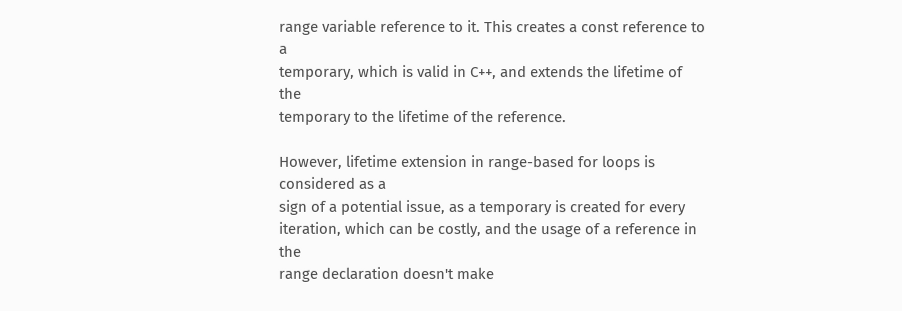range variable reference to it. This creates a const reference to a
temporary, which is valid in C++, and extends the lifetime of the
temporary to the lifetime of the reference.

However, lifetime extension in range-based for loops is considered as a
sign of a potential issue, as a temporary is created for every
iteration, which can be costly, and the usage of a reference in the
range declaration doesn't make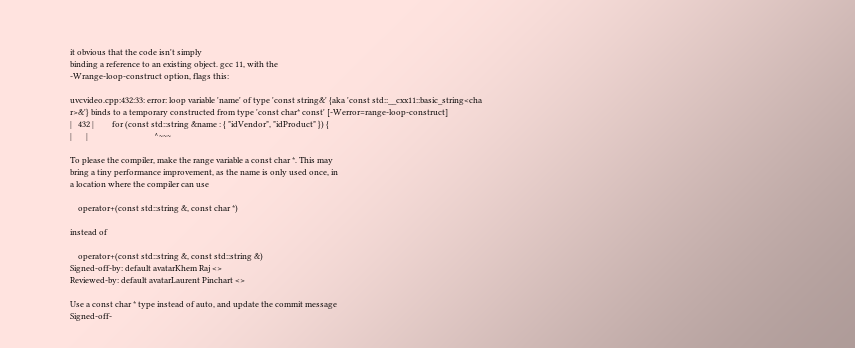it obvious that the code isn't simply
binding a reference to an existing object. gcc 11, with the
-Wrange-loop-construct option, flags this:

uvcvideo.cpp:432:33: error: loop variable 'name' of type 'const string&' {aka 'const std::__cxx11::basic_string<cha
r>&'} binds to a temporary constructed from type 'const char* const' [-Werror=range-loop-construct]
|   432 |         for (const std::string &name : { "idVendor", "idProduct" }) {
|       |                                 ^~~~

To please the compiler, make the range variable a const char *. This may
bring a tiny performance improvement, as the name is only used once, in
a location where the compiler can use

    operator+(const std::string &, const char *)

instead of

    operator+(const std::string &, const std::string &)
Signed-off-by: default avatarKhem Raj <>
Reviewed-by: default avatarLaurent Pinchart <>

Use a const char * type instead of auto, and update the commit message
Signed-off-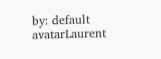by: default avatarLaurent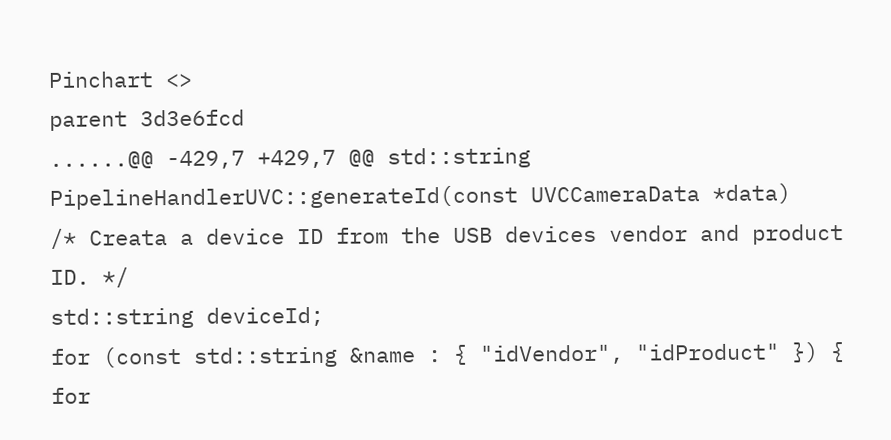Pinchart <>
parent 3d3e6fcd
......@@ -429,7 +429,7 @@ std::string PipelineHandlerUVC::generateId(const UVCCameraData *data)
/* Creata a device ID from the USB devices vendor and product ID. */
std::string deviceId;
for (const std::string &name : { "idVendor", "idProduct" }) {
for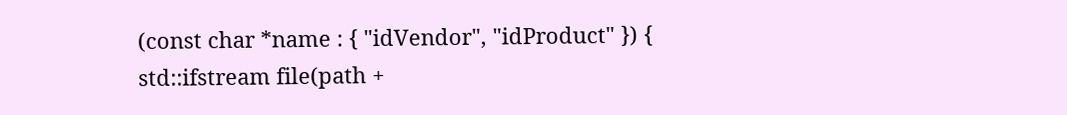(const char *name : { "idVendor", "idProduct" }) {
std::ifstream file(path +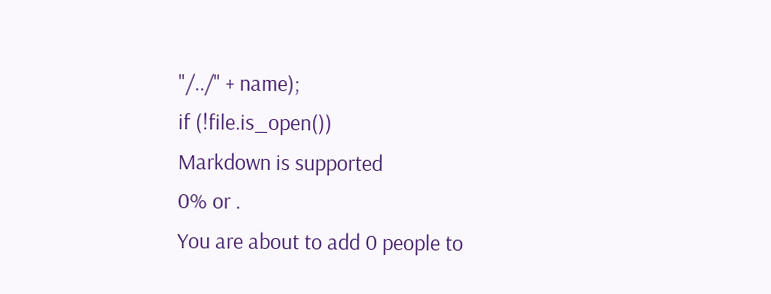"/../" + name);
if (!file.is_open())
Markdown is supported
0% or .
You are about to add 0 people to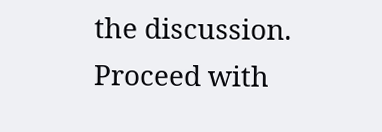the discussion. Proceed with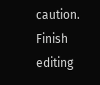caution.
Finish editing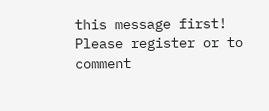this message first!
Please register or to comment